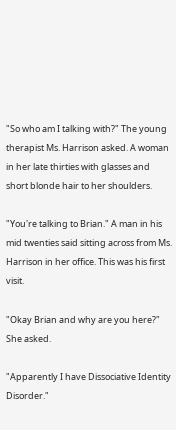"So who am I talking with?" The young therapist Ms. Harrison asked. A woman in her late thirties with glasses and short blonde hair to her shoulders.

"You're talking to Brian." A man in his mid twenties said sitting across from Ms. Harrison in her office. This was his first visit.

"Okay Brian and why are you here?" She asked.

"Apparently I have Dissociative Identity Disorder."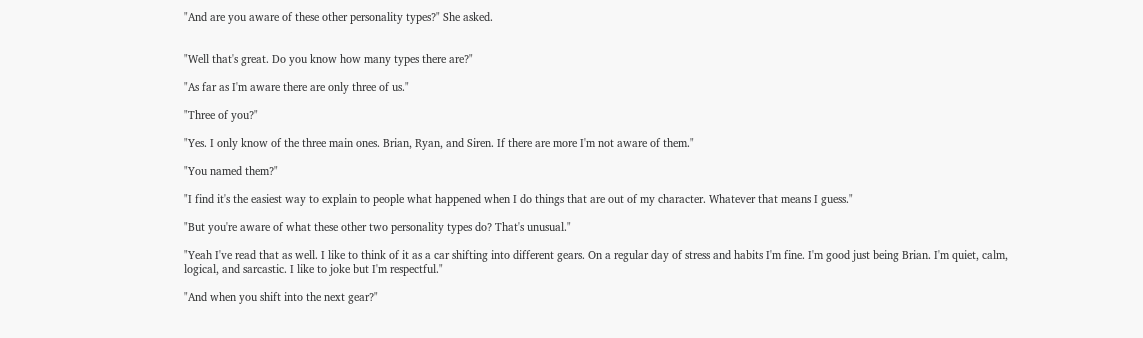"And are you aware of these other personality types?" She asked.


"Well that's great. Do you know how many types there are?"

"As far as I'm aware there are only three of us."

"Three of you?"

"Yes. I only know of the three main ones. Brian, Ryan, and Siren. If there are more I'm not aware of them."

"You named them?"

"I find it's the easiest way to explain to people what happened when I do things that are out of my character. Whatever that means I guess."

"But you're aware of what these other two personality types do? That's unusual."

"Yeah I've read that as well. I like to think of it as a car shifting into different gears. On a regular day of stress and habits I'm fine. I'm good just being Brian. I'm quiet, calm, logical, and sarcastic. I like to joke but I'm respectful."

"And when you shift into the next gear?"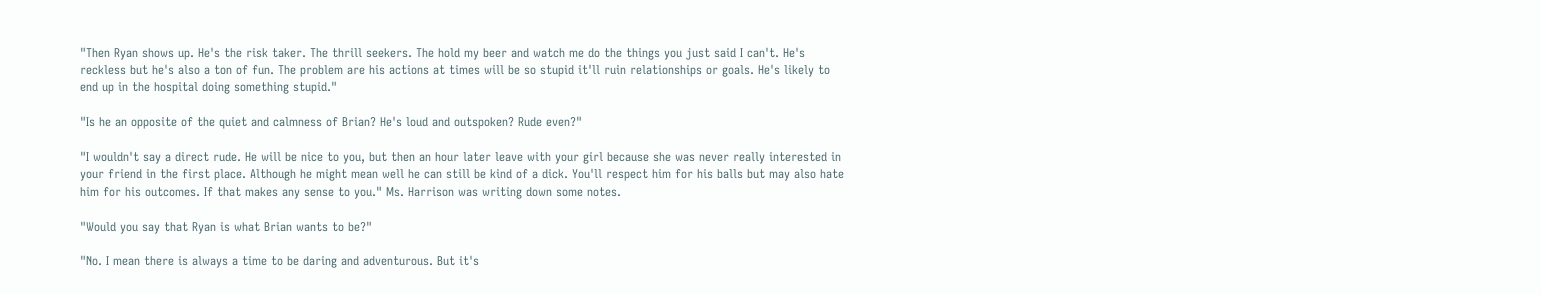"Then Ryan shows up. He's the risk taker. The thrill seekers. The hold my beer and watch me do the things you just said I can't. He's reckless but he's also a ton of fun. The problem are his actions at times will be so stupid it'll ruin relationships or goals. He's likely to end up in the hospital doing something stupid."

"Is he an opposite of the quiet and calmness of Brian? He's loud and outspoken? Rude even?"

"I wouldn't say a direct rude. He will be nice to you, but then an hour later leave with your girl because she was never really interested in your friend in the first place. Although he might mean well he can still be kind of a dick. You'll respect him for his balls but may also hate him for his outcomes. If that makes any sense to you." Ms. Harrison was writing down some notes.

"Would you say that Ryan is what Brian wants to be?"

"No. I mean there is always a time to be daring and adventurous. But it's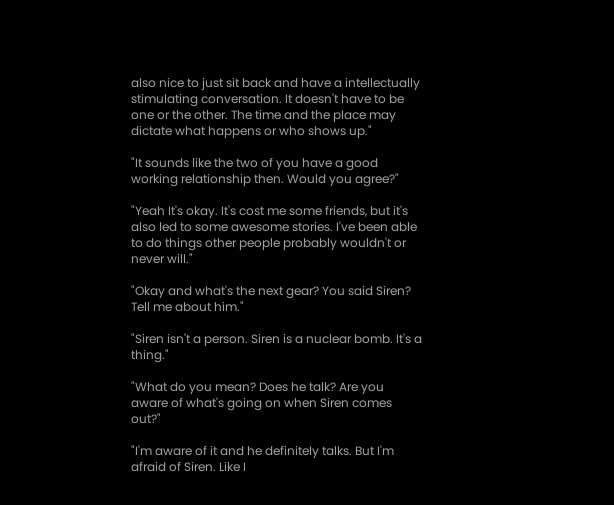also nice to just sit back and have a intellectually stimulating conversation. It doesn't have to be one or the other. The time and the place may dictate what happens or who shows up."

"It sounds like the two of you have a good working relationship then. Would you agree?"

"Yeah It's okay. It's cost me some friends, but it's also led to some awesome stories. I've been able to do things other people probably wouldn't or never will."

"Okay and what's the next gear? You said Siren? Tell me about him."

"Siren isn't a person. Siren is a nuclear bomb. It's a thing."

"What do you mean? Does he talk? Are you aware of what's going on when Siren comes out?"

"I'm aware of it and he definitely talks. But I'm afraid of Siren. Like I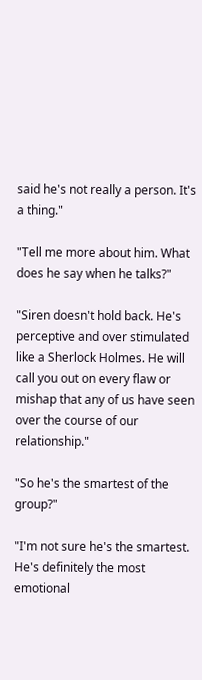said he's not really a person. It's a thing."

"Tell me more about him. What does he say when he talks?"

"Siren doesn't hold back. He's perceptive and over stimulated like a Sherlock Holmes. He will call you out on every flaw or mishap that any of us have seen over the course of our relationship."

"So he's the smartest of the group?"

"I'm not sure he's the smartest. He's definitely the most emotional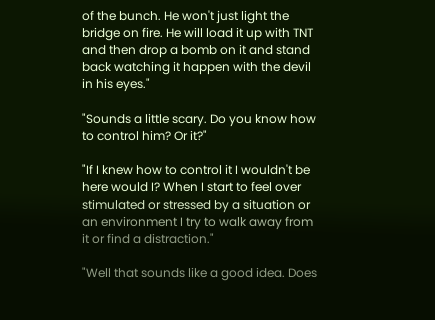of the bunch. He won't just light the bridge on fire. He will load it up with TNT and then drop a bomb on it and stand back watching it happen with the devil in his eyes."

"Sounds a little scary. Do you know how to control him? Or it?"

"If I knew how to control it I wouldn't be here would I? When I start to feel over stimulated or stressed by a situation or an environment I try to walk away from it or find a distraction."

"Well that sounds like a good idea. Does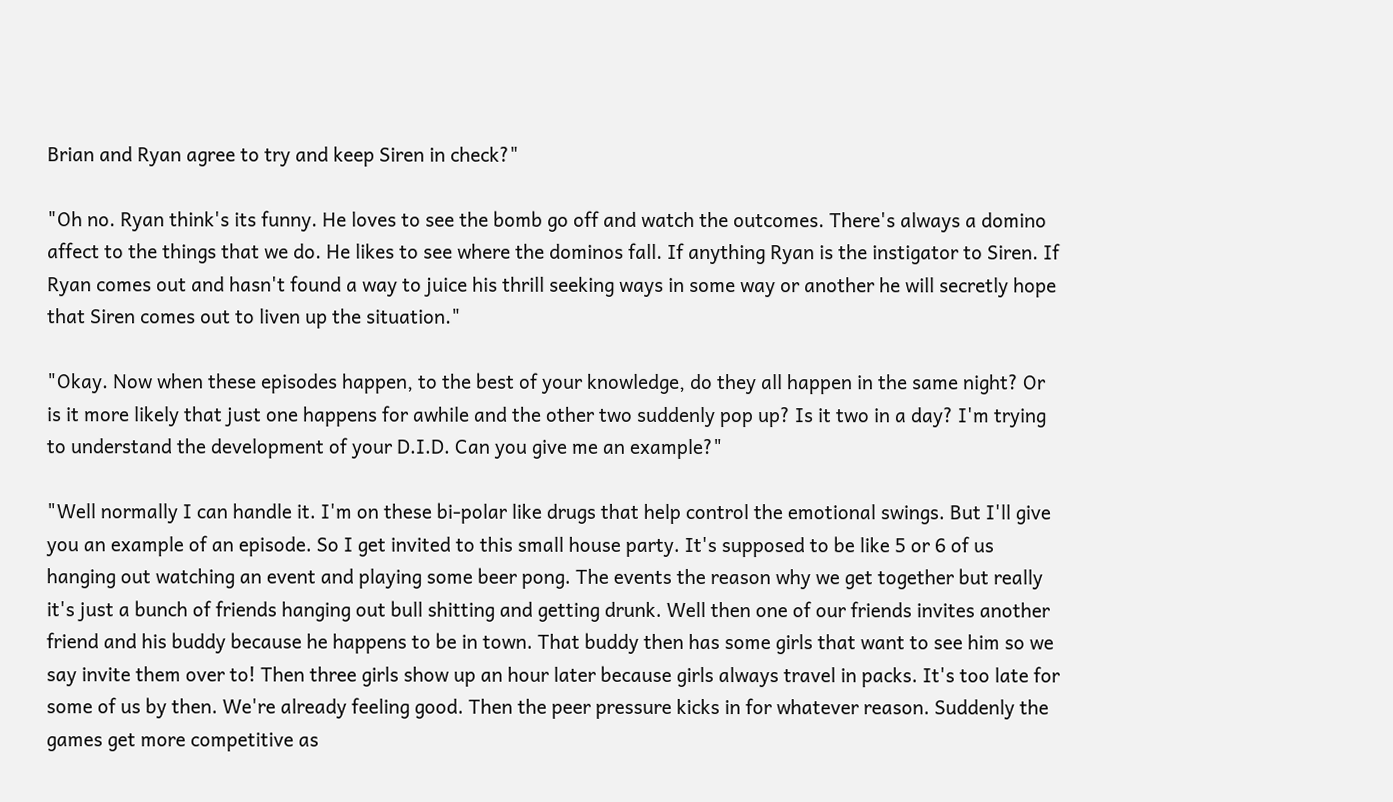Brian and Ryan agree to try and keep Siren in check?"

"Oh no. Ryan think's its funny. He loves to see the bomb go off and watch the outcomes. There's always a domino affect to the things that we do. He likes to see where the dominos fall. If anything Ryan is the instigator to Siren. If Ryan comes out and hasn't found a way to juice his thrill seeking ways in some way or another he will secretly hope that Siren comes out to liven up the situation."

"Okay. Now when these episodes happen, to the best of your knowledge, do they all happen in the same night? Or is it more likely that just one happens for awhile and the other two suddenly pop up? Is it two in a day? I'm trying to understand the development of your D.I.D. Can you give me an example?"

"Well normally I can handle it. I'm on these bi-polar like drugs that help control the emotional swings. But I'll give you an example of an episode. So I get invited to this small house party. It's supposed to be like 5 or 6 of us hanging out watching an event and playing some beer pong. The events the reason why we get together but really it's just a bunch of friends hanging out bull shitting and getting drunk. Well then one of our friends invites another friend and his buddy because he happens to be in town. That buddy then has some girls that want to see him so we say invite them over to! Then three girls show up an hour later because girls always travel in packs. It's too late for some of us by then. We're already feeling good. Then the peer pressure kicks in for whatever reason. Suddenly the games get more competitive as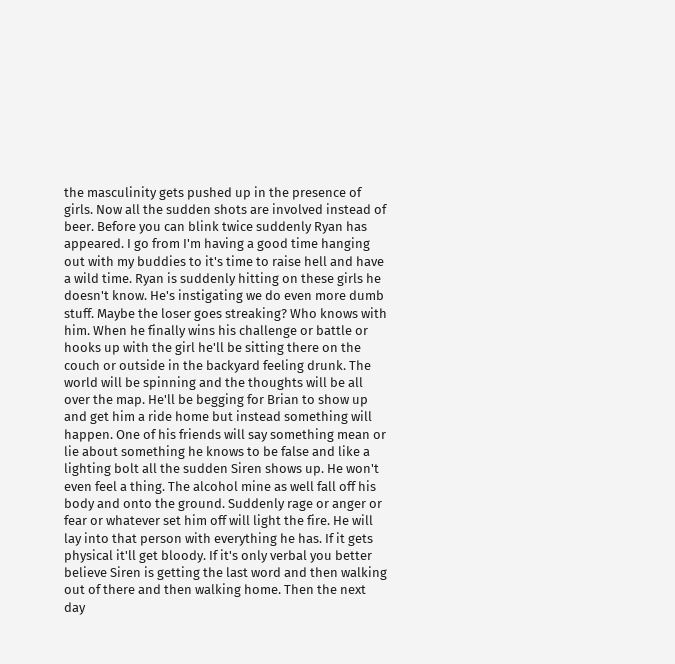the masculinity gets pushed up in the presence of girls. Now all the sudden shots are involved instead of beer. Before you can blink twice suddenly Ryan has appeared. I go from I'm having a good time hanging out with my buddies to it's time to raise hell and have a wild time. Ryan is suddenly hitting on these girls he doesn't know. He's instigating we do even more dumb stuff. Maybe the loser goes streaking? Who knows with him. When he finally wins his challenge or battle or hooks up with the girl he'll be sitting there on the couch or outside in the backyard feeling drunk. The world will be spinning and the thoughts will be all over the map. He'll be begging for Brian to show up and get him a ride home but instead something will happen. One of his friends will say something mean or lie about something he knows to be false and like a lighting bolt all the sudden Siren shows up. He won't even feel a thing. The alcohol mine as well fall off his body and onto the ground. Suddenly rage or anger or fear or whatever set him off will light the fire. He will lay into that person with everything he has. If it gets physical it'll get bloody. If it's only verbal you better believe Siren is getting the last word and then walking out of there and then walking home. Then the next day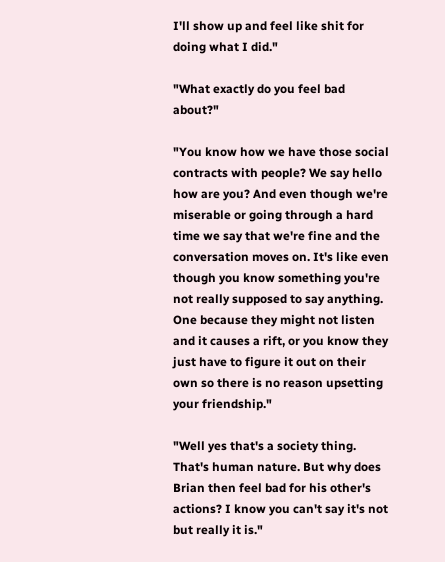I'll show up and feel like shit for doing what I did."

"What exactly do you feel bad about?"

"You know how we have those social contracts with people? We say hello how are you? And even though we're miserable or going through a hard time we say that we're fine and the conversation moves on. It's like even though you know something you're not really supposed to say anything. One because they might not listen and it causes a rift, or you know they just have to figure it out on their own so there is no reason upsetting your friendship."

"Well yes that's a society thing. That's human nature. But why does Brian then feel bad for his other's actions? I know you can't say it's not but really it is."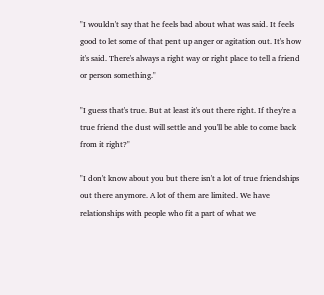"I wouldn't say that he feels bad about what was said. It feels good to let some of that pent up anger or agitation out. It's how it's said. There's always a right way or right place to tell a friend or person something."

"I guess that's true. But at least it's out there right. If they're a true friend the dust will settle and you'll be able to come back from it right?"

"I don't know about you but there isn't a lot of true friendships out there anymore. A lot of them are limited. We have relationships with people who fit a part of what we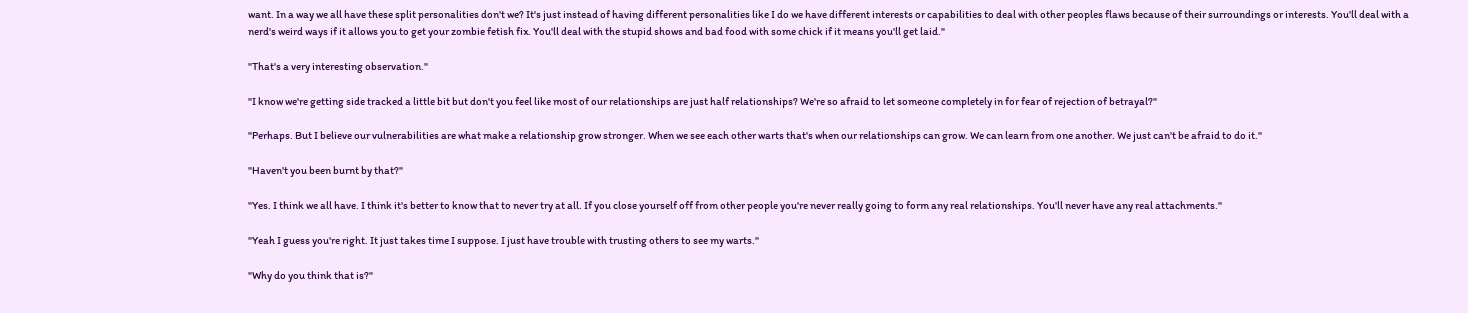want. In a way we all have these split personalities don't we? It's just instead of having different personalities like I do we have different interests or capabilities to deal with other peoples flaws because of their surroundings or interests. You'll deal with a nerd's weird ways if it allows you to get your zombie fetish fix. You'll deal with the stupid shows and bad food with some chick if it means you'll get laid."

"That's a very interesting observation."

"I know we're getting side tracked a little bit but don't you feel like most of our relationships are just half relationships? We're so afraid to let someone completely in for fear of rejection of betrayal?"

"Perhaps. But I believe our vulnerabilities are what make a relationship grow stronger. When we see each other warts that's when our relationships can grow. We can learn from one another. We just can't be afraid to do it."

"Haven't you been burnt by that?"

"Yes. I think we all have. I think it's better to know that to never try at all. If you close yourself off from other people you're never really going to form any real relationships. You'll never have any real attachments."

"Yeah I guess you're right. It just takes time I suppose. I just have trouble with trusting others to see my warts."

"Why do you think that is?"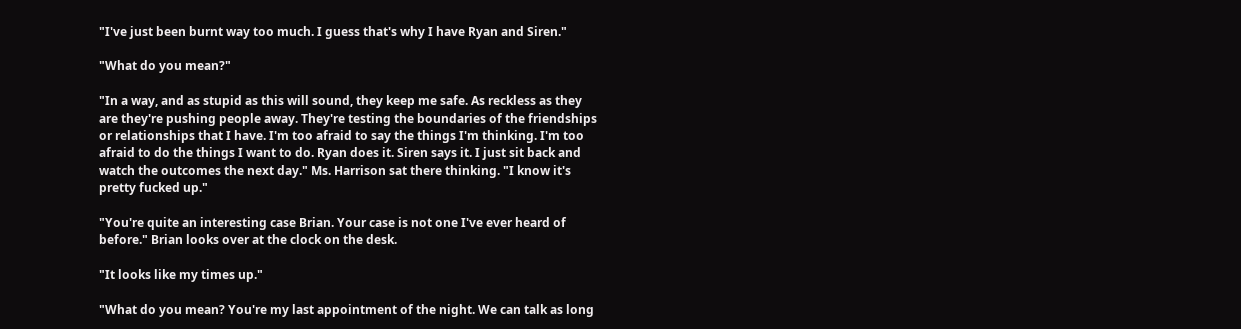"I've just been burnt way too much. I guess that's why I have Ryan and Siren."

"What do you mean?"

"In a way, and as stupid as this will sound, they keep me safe. As reckless as they are they're pushing people away. They're testing the boundaries of the friendships or relationships that I have. I'm too afraid to say the things I'm thinking. I'm too afraid to do the things I want to do. Ryan does it. Siren says it. I just sit back and watch the outcomes the next day." Ms. Harrison sat there thinking. "I know it's pretty fucked up."

"You're quite an interesting case Brian. Your case is not one I've ever heard of before." Brian looks over at the clock on the desk.

"It looks like my times up."

"What do you mean? You're my last appointment of the night. We can talk as long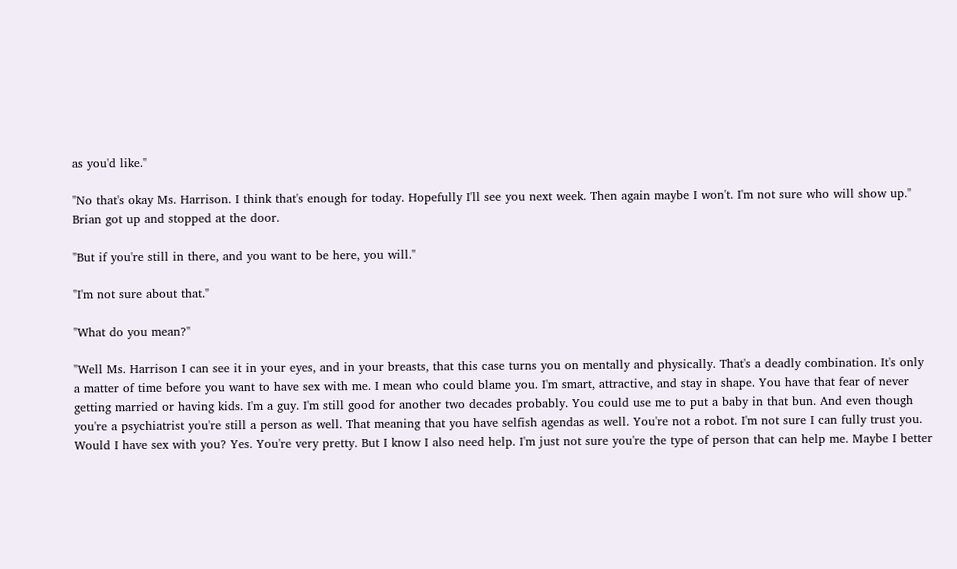as you'd like."

"No that's okay Ms. Harrison. I think that's enough for today. Hopefully I'll see you next week. Then again maybe I won't. I'm not sure who will show up." Brian got up and stopped at the door.

"But if you're still in there, and you want to be here, you will."

"I'm not sure about that."

"What do you mean?"

"Well Ms. Harrison I can see it in your eyes, and in your breasts, that this case turns you on mentally and physically. That's a deadly combination. It's only a matter of time before you want to have sex with me. I mean who could blame you. I'm smart, attractive, and stay in shape. You have that fear of never getting married or having kids. I'm a guy. I'm still good for another two decades probably. You could use me to put a baby in that bun. And even though you're a psychiatrist you're still a person as well. That meaning that you have selfish agendas as well. You're not a robot. I'm not sure I can fully trust you. Would I have sex with you? Yes. You're very pretty. But I know I also need help. I'm just not sure you're the type of person that can help me. Maybe I better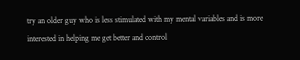try an older guy who is less stimulated with my mental variables and is more interested in helping me get better and control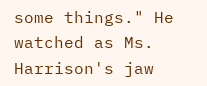some things." He watched as Ms. Harrison's jaw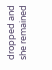dropped and she remained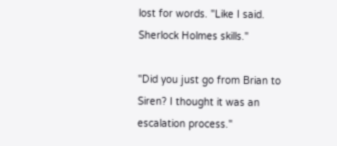lost for words. "Like I said. Sherlock Holmes skills."

"Did you just go from Brian to Siren? I thought it was an escalation process."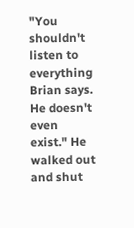"You shouldn't listen to everything Brian says. He doesn't even exist." He walked out and shut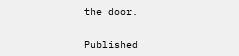the door.


Published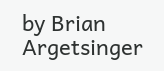by Brian Argetsinger